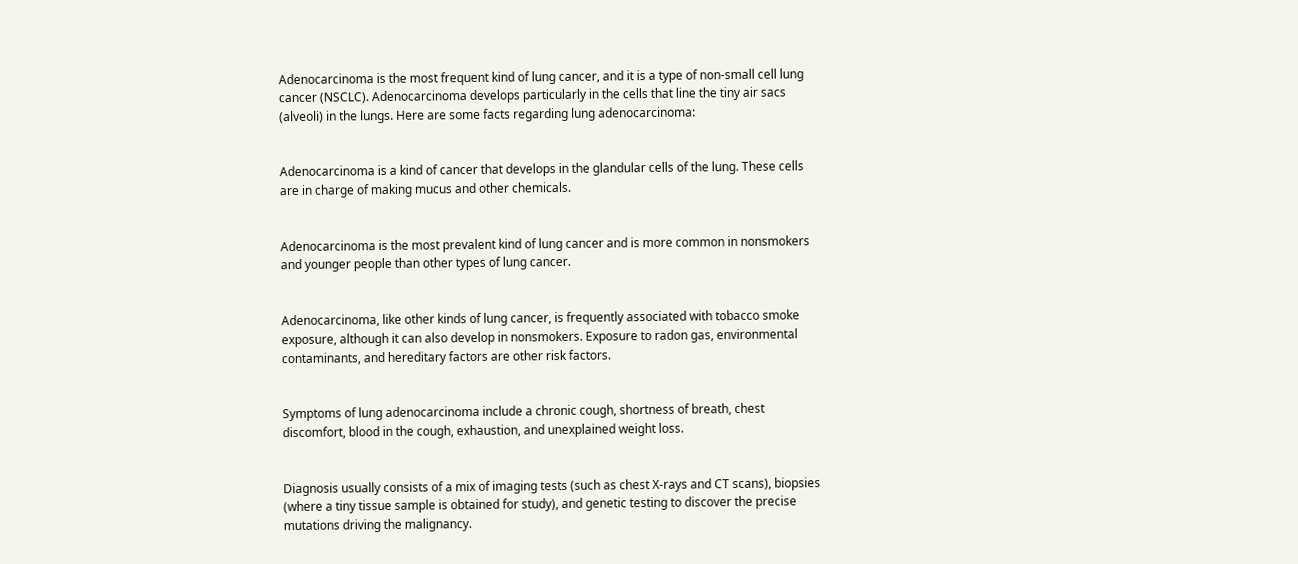Adenocarcinoma is the most frequent kind of lung cancer, and it is a type of non-small cell lung cancer (NSCLC). Adenocarcinoma develops particularly in the cells that line the tiny air sacs (alveoli) in the lungs. Here are some facts regarding lung adenocarcinoma:


Adenocarcinoma is a kind of cancer that develops in the glandular cells of the lung. These cells are in charge of making mucus and other chemicals.


Adenocarcinoma is the most prevalent kind of lung cancer and is more common in nonsmokers and younger people than other types of lung cancer.


Adenocarcinoma, like other kinds of lung cancer, is frequently associated with tobacco smoke exposure, although it can also develop in nonsmokers. Exposure to radon gas, environmental contaminants, and hereditary factors are other risk factors.


Symptoms of lung adenocarcinoma include a chronic cough, shortness of breath, chest discomfort, blood in the cough, exhaustion, and unexplained weight loss.


Diagnosis usually consists of a mix of imaging tests (such as chest X-rays and CT scans), biopsies (where a tiny tissue sample is obtained for study), and genetic testing to discover the precise mutations driving the malignancy.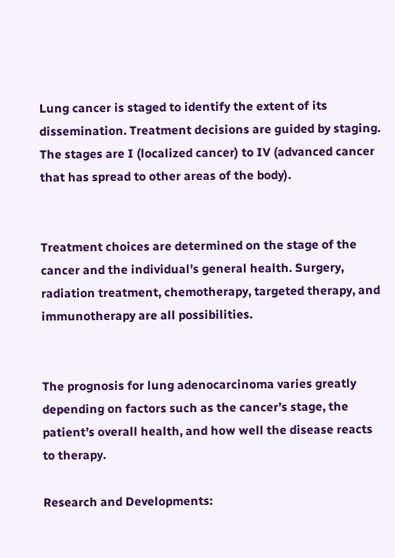Lung cancer is staged to identify the extent of its dissemination. Treatment decisions are guided by staging. The stages are I (localized cancer) to IV (advanced cancer that has spread to other areas of the body).


Treatment choices are determined on the stage of the cancer and the individual’s general health. Surgery, radiation treatment, chemotherapy, targeted therapy, and immunotherapy are all possibilities.


The prognosis for lung adenocarcinoma varies greatly depending on factors such as the cancer’s stage, the patient’s overall health, and how well the disease reacts to therapy.

Research and Developments: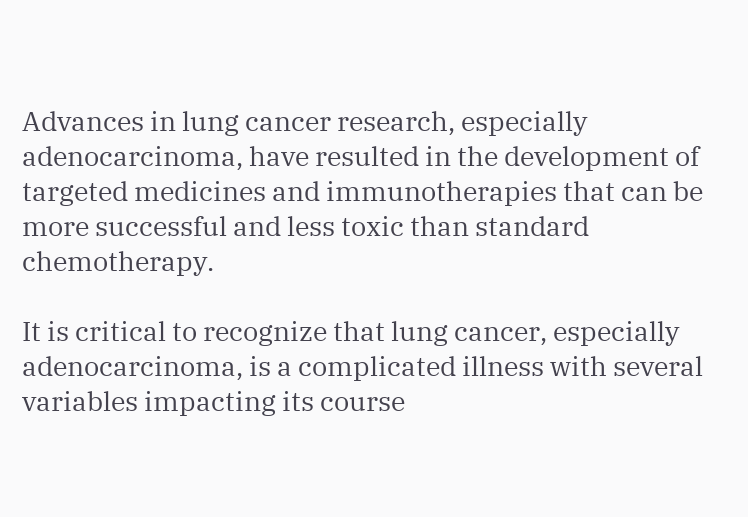Advances in lung cancer research, especially adenocarcinoma, have resulted in the development of targeted medicines and immunotherapies that can be more successful and less toxic than standard chemotherapy.

It is critical to recognize that lung cancer, especially adenocarcinoma, is a complicated illness with several variables impacting its course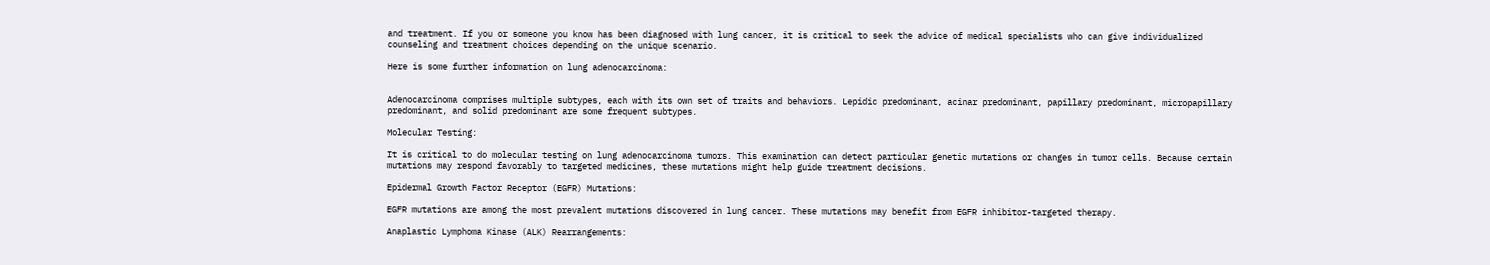and treatment. If you or someone you know has been diagnosed with lung cancer, it is critical to seek the advice of medical specialists who can give individualized counseling and treatment choices depending on the unique scenario.

Here is some further information on lung adenocarcinoma:


Adenocarcinoma comprises multiple subtypes, each with its own set of traits and behaviors. Lepidic predominant, acinar predominant, papillary predominant, micropapillary predominant, and solid predominant are some frequent subtypes.

Molecular Testing:

It is critical to do molecular testing on lung adenocarcinoma tumors. This examination can detect particular genetic mutations or changes in tumor cells. Because certain mutations may respond favorably to targeted medicines, these mutations might help guide treatment decisions.

Epidermal Growth Factor Receptor (EGFR) Mutations:

EGFR mutations are among the most prevalent mutations discovered in lung cancer. These mutations may benefit from EGFR inhibitor-targeted therapy.

Anaplastic Lymphoma Kinase (ALK) Rearrangements: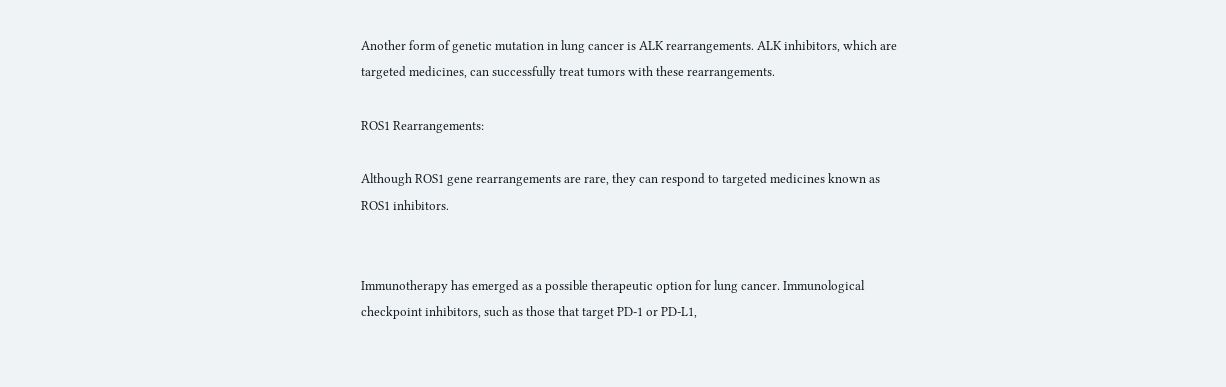Another form of genetic mutation in lung cancer is ALK rearrangements. ALK inhibitors, which are targeted medicines, can successfully treat tumors with these rearrangements.

ROS1 Rearrangements:

Although ROS1 gene rearrangements are rare, they can respond to targeted medicines known as ROS1 inhibitors.


Immunotherapy has emerged as a possible therapeutic option for lung cancer. Immunological checkpoint inhibitors, such as those that target PD-1 or PD-L1,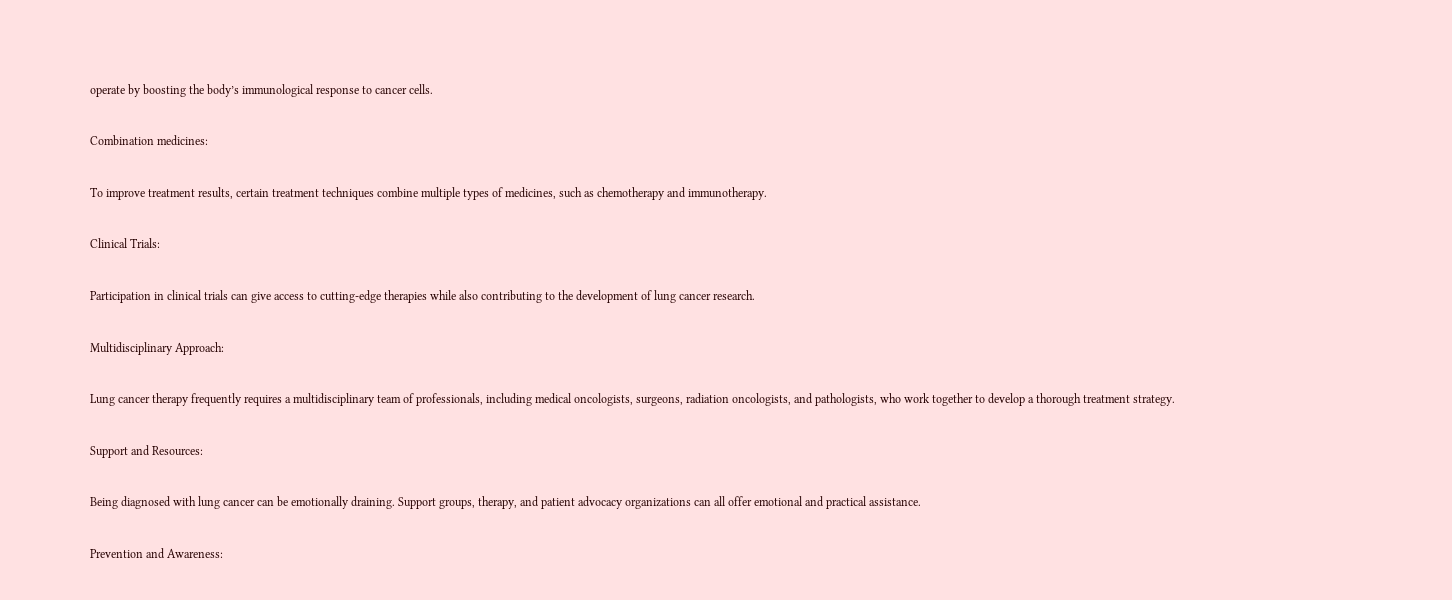operate by boosting the body’s immunological response to cancer cells.

Combination medicines:

To improve treatment results, certain treatment techniques combine multiple types of medicines, such as chemotherapy and immunotherapy.

Clinical Trials:

Participation in clinical trials can give access to cutting-edge therapies while also contributing to the development of lung cancer research.

Multidisciplinary Approach:

Lung cancer therapy frequently requires a multidisciplinary team of professionals, including medical oncologists, surgeons, radiation oncologists, and pathologists, who work together to develop a thorough treatment strategy.

Support and Resources:

Being diagnosed with lung cancer can be emotionally draining. Support groups, therapy, and patient advocacy organizations can all offer emotional and practical assistance.

Prevention and Awareness: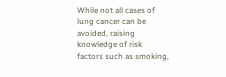While not all cases of lung cancer can be avoided, raising knowledge of risk factors such as smoking,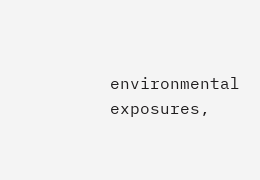environmental exposures,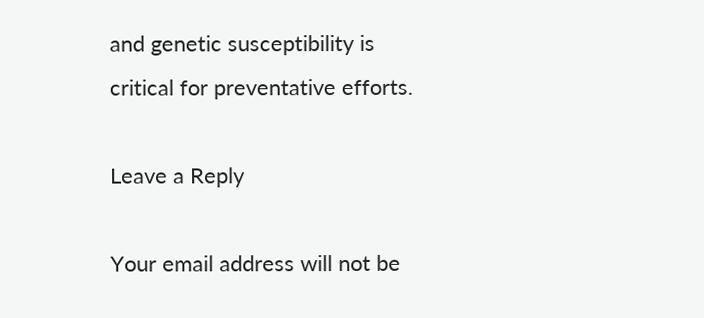and genetic susceptibility is critical for preventative efforts.

Leave a Reply

Your email address will not be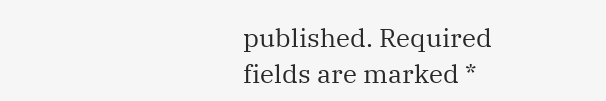published. Required fields are marked *